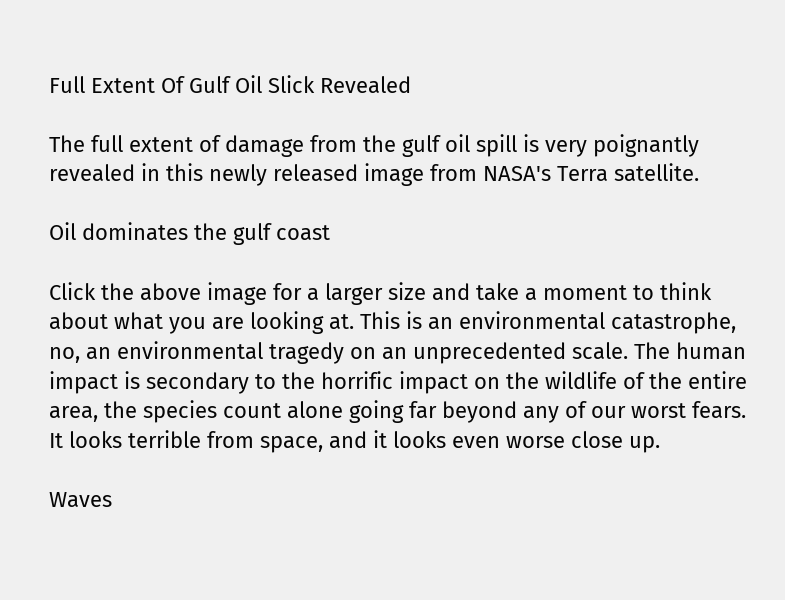Full Extent Of Gulf Oil Slick Revealed

The full extent of damage from the gulf oil spill is very poignantly revealed in this newly released image from NASA's Terra satellite.

Oil dominates the gulf coast

Click the above image for a larger size and take a moment to think about what you are looking at. This is an environmental catastrophe, no, an environmental tragedy on an unprecedented scale. The human impact is secondary to the horrific impact on the wildlife of the entire area, the species count alone going far beyond any of our worst fears. It looks terrible from space, and it looks even worse close up.

Waves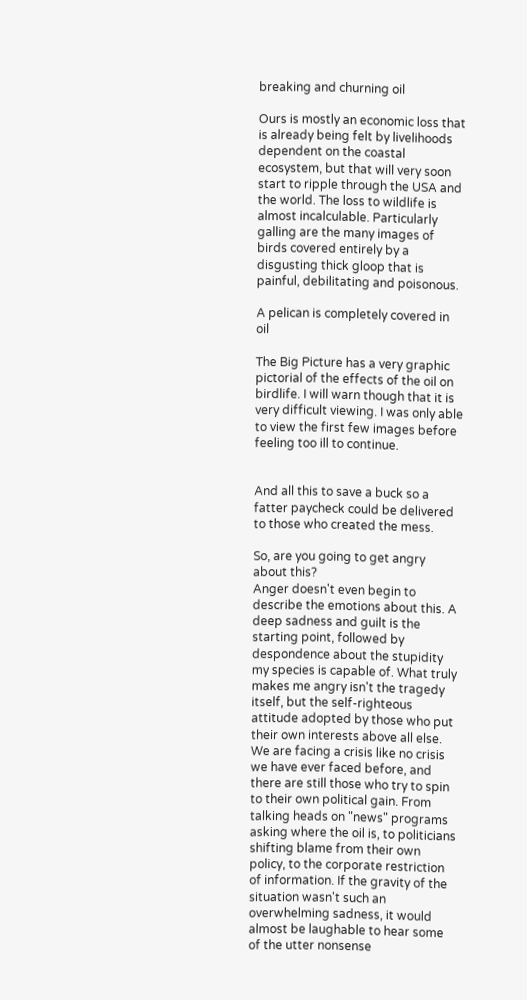breaking and churning oil

Ours is mostly an economic loss that is already being felt by livelihoods dependent on the coastal ecosystem, but that will very soon start to ripple through the USA and the world. The loss to wildlife is almost incalculable. Particularly galling are the many images of birds covered entirely by a disgusting thick gloop that is painful, debilitating and poisonous.

A pelican is completely covered in oil

The Big Picture has a very graphic pictorial of the effects of the oil on birdlife. I will warn though that it is very difficult viewing. I was only able to view the first few images before feeling too ill to continue.


And all this to save a buck so a fatter paycheck could be delivered to those who created the mess.

So, are you going to get angry about this?
Anger doesn't even begin to describe the emotions about this. A deep sadness and guilt is the starting point, followed by despondence about the stupidity my species is capable of. What truly makes me angry isn't the tragedy itself, but the self-righteous attitude adopted by those who put their own interests above all else. We are facing a crisis like no crisis we have ever faced before, and there are still those who try to spin to their own political gain. From talking heads on "news" programs asking where the oil is, to politicians shifting blame from their own policy, to the corporate restriction of information. If the gravity of the situation wasn't such an overwhelming sadness, it would almost be laughable to hear some of the utter nonsense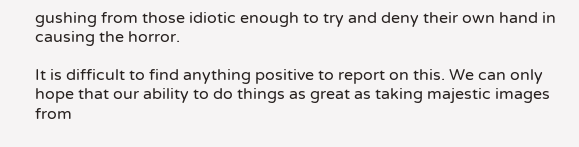gushing from those idiotic enough to try and deny their own hand in causing the horror.

It is difficult to find anything positive to report on this. We can only hope that our ability to do things as great as taking majestic images from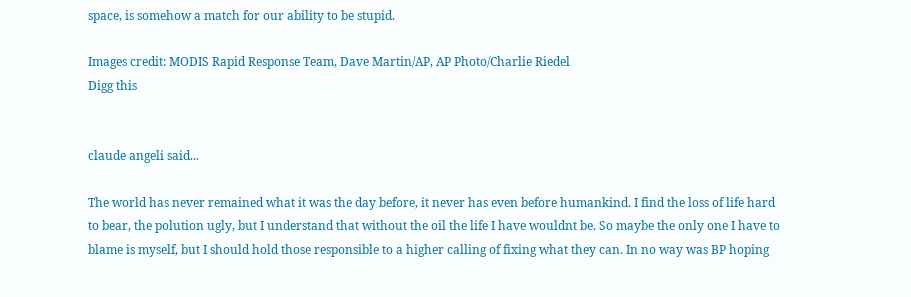space, is somehow a match for our ability to be stupid.

Images credit: MODIS Rapid Response Team, Dave Martin/AP, AP Photo/Charlie Riedel
Digg this


claude angeli said...

The world has never remained what it was the day before, it never has even before humankind. I find the loss of life hard to bear, the polution ugly, but I understand that without the oil the life I have wouldnt be. So maybe the only one I have to blame is myself, but I should hold those responsible to a higher calling of fixing what they can. In no way was BP hoping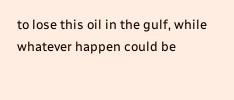to lose this oil in the gulf, while whatever happen could be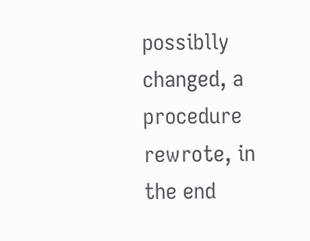possiblly changed, a procedure rewrote, in the end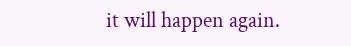it will happen again.